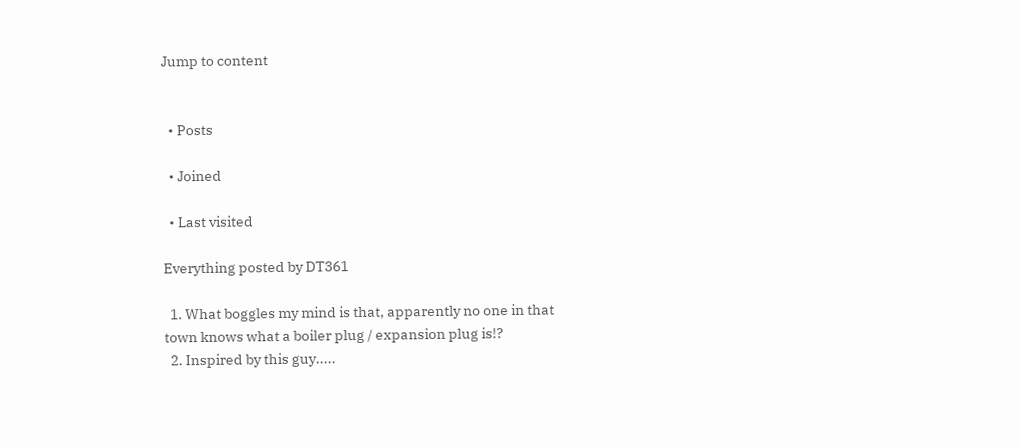Jump to content


  • Posts

  • Joined

  • Last visited

Everything posted by DT361

  1. What boggles my mind is that, apparently no one in that town knows what a boiler plug / expansion plug is!?
  2. Inspired by this guy.....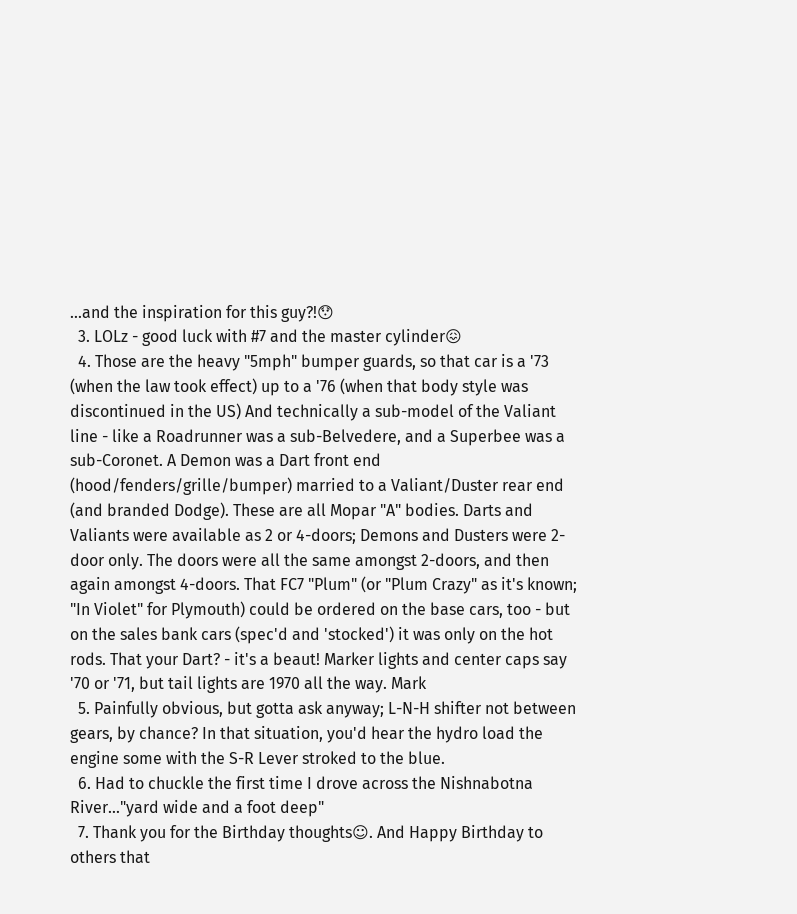...and the inspiration for this guy?!😯
  3. LOLz - good luck with #7 and the master cylinder😖
  4. Those are the heavy "5mph" bumper guards, so that car is a '73 (when the law took effect) up to a '76 (when that body style was discontinued in the US) And technically a sub-model of the Valiant line - like a Roadrunner was a sub-Belvedere, and a Superbee was a sub-Coronet. A Demon was a Dart front end (hood/fenders/grille/bumper) married to a Valiant/Duster rear end (and branded Dodge). These are all Mopar "A" bodies. Darts and Valiants were available as 2 or 4-doors; Demons and Dusters were 2-door only. The doors were all the same amongst 2-doors, and then again amongst 4-doors. That FC7 "Plum" (or "Plum Crazy" as it's known; "In Violet" for Plymouth) could be ordered on the base cars, too - but on the sales bank cars (spec'd and 'stocked') it was only on the hot rods. That your Dart? - it's a beaut! Marker lights and center caps say '70 or '71, but tail lights are 1970 all the way. Mark
  5. Painfully obvious, but gotta ask anyway; L-N-H shifter not between gears, by chance? In that situation, you'd hear the hydro load the engine some with the S-R Lever stroked to the blue.
  6. Had to chuckle the first time I drove across the Nishnabotna River..."yard wide and a foot deep"
  7. Thank you for the Birthday thoughts☺. And Happy Birthday to others that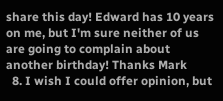share this day! Edward has 10 years on me, but I'm sure neither of us are going to complain about another birthday! Thanks Mark
  8. I wish I could offer opinion, but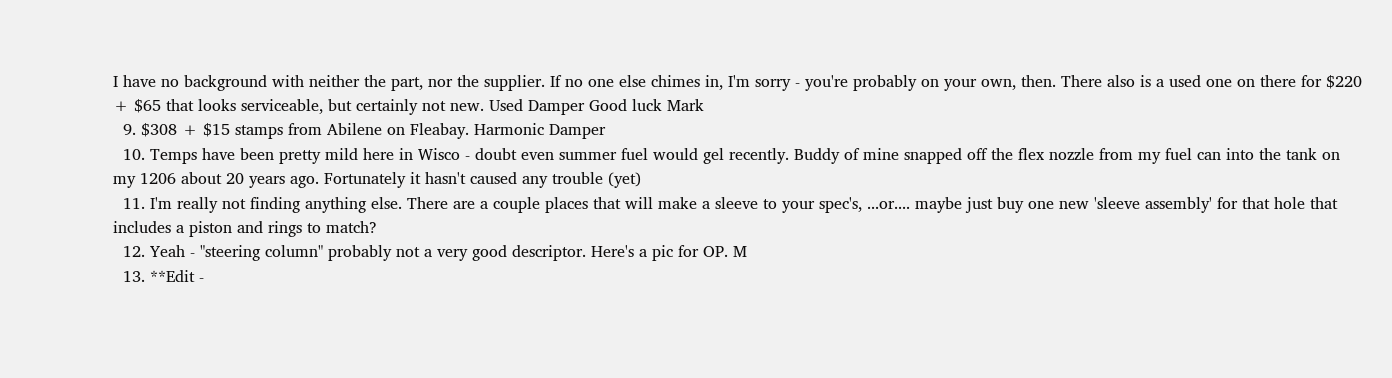I have no background with neither the part, nor the supplier. If no one else chimes in, I'm sorry - you're probably on your own, then. There also is a used one on there for $220 + $65 that looks serviceable, but certainly not new. Used Damper Good luck Mark
  9. $308 + $15 stamps from Abilene on Fleabay. Harmonic Damper
  10. Temps have been pretty mild here in Wisco - doubt even summer fuel would gel recently. Buddy of mine snapped off the flex nozzle from my fuel can into the tank on my 1206 about 20 years ago. Fortunately it hasn't caused any trouble (yet)
  11. I'm really not finding anything else. There are a couple places that will make a sleeve to your spec's, ...or.... maybe just buy one new 'sleeve assembly' for that hole that includes a piston and rings to match?
  12. Yeah - "steering column" probably not a very good descriptor. Here's a pic for OP. M
  13. **Edit -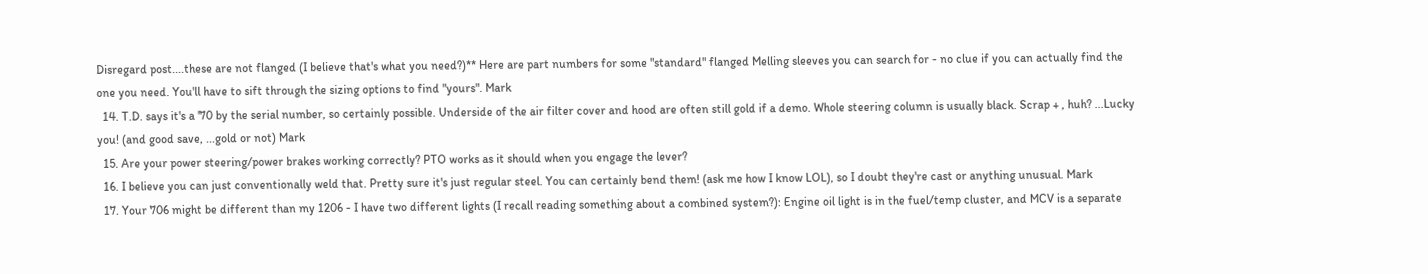Disregard post....these are not flanged (I believe that's what you need?)** Here are part numbers for some "standard" flanged Melling sleeves you can search for - no clue if you can actually find the one you need. You'll have to sift through the sizing options to find "yours". Mark
  14. T.D. says it's a '70 by the serial number, so certainly possible. Underside of the air filter cover and hood are often still gold if a demo. Whole steering column is usually black. Scrap + , huh? ...Lucky you! (and good save, ...gold or not) Mark
  15. Are your power steering/power brakes working correctly? PTO works as it should when you engage the lever?
  16. I believe you can just conventionally weld that. Pretty sure it's just regular steel. You can certainly bend them! (ask me how I know LOL), so I doubt they're cast or anything unusual. Mark
  17. Your 706 might be different than my 1206 - I have two different lights (I recall reading something about a combined system?): Engine oil light is in the fuel/temp cluster, and MCV is a separate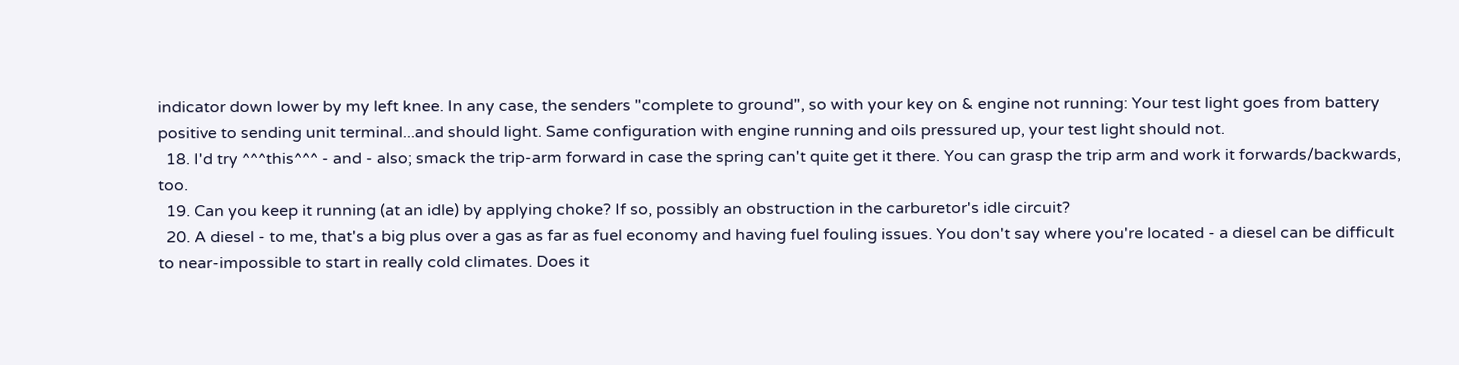indicator down lower by my left knee. In any case, the senders "complete to ground", so with your key on & engine not running: Your test light goes from battery positive to sending unit terminal...and should light. Same configuration with engine running and oils pressured up, your test light should not.
  18. I'd try ^^^this^^^ - and - also; smack the trip-arm forward in case the spring can't quite get it there. You can grasp the trip arm and work it forwards/backwards, too.
  19. Can you keep it running (at an idle) by applying choke? If so, possibly an obstruction in the carburetor's idle circuit?
  20. A diesel - to me, that's a big plus over a gas as far as fuel economy and having fuel fouling issues. You don't say where you're located - a diesel can be difficult to near-impossible to start in really cold climates. Does it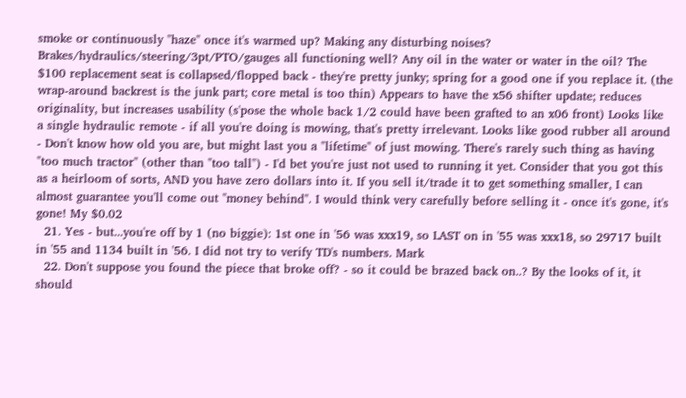smoke or continuously "haze" once it's warmed up? Making any disturbing noises? Brakes/hydraulics/steering/3pt/PTO/gauges all functioning well? Any oil in the water or water in the oil? The $100 replacement seat is collapsed/flopped back - they're pretty junky; spring for a good one if you replace it. (the wrap-around backrest is the junk part; core metal is too thin) Appears to have the x56 shifter update; reduces originality, but increases usability (s'pose the whole back 1/2 could have been grafted to an x06 front) Looks like a single hydraulic remote - if all you're doing is mowing, that's pretty irrelevant. Looks like good rubber all around - Don't know how old you are, but might last you a "lifetime" of just mowing. There's rarely such thing as having "too much tractor" (other than "too tall") - I'd bet you're just not used to running it yet. Consider that you got this as a heirloom of sorts, AND you have zero dollars into it. If you sell it/trade it to get something smaller, I can almost guarantee you'll come out "money behind". I would think very carefully before selling it - once it's gone, it's gone! My $0.02
  21. Yes - but...you're off by 1 (no biggie): 1st one in '56 was xxx19, so LAST on in '55 was xxx18, so 29717 built in '55 and 1134 built in '56. I did not try to verify TD's numbers. Mark
  22. Don't suppose you found the piece that broke off? - so it could be brazed back on..? By the looks of it, it should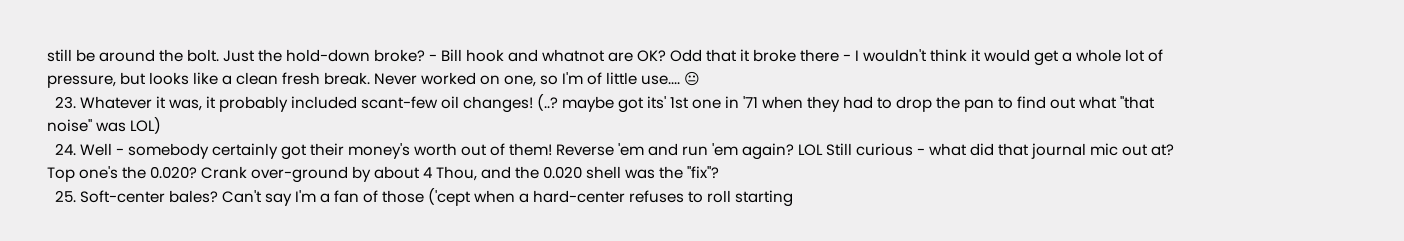still be around the bolt. Just the hold-down broke? - Bill hook and whatnot are OK? Odd that it broke there - I wouldn't think it would get a whole lot of pressure, but looks like a clean fresh break. Never worked on one, so I'm of little use.... 😐
  23. Whatever it was, it probably included scant-few oil changes! (..? maybe got its' 1st one in '71 when they had to drop the pan to find out what "that noise" was LOL)
  24. Well - somebody certainly got their money's worth out of them! Reverse 'em and run 'em again? LOL Still curious - what did that journal mic out at? Top one's the 0.020? Crank over-ground by about 4 Thou, and the 0.020 shell was the "fix"?
  25. Soft-center bales? Can't say I'm a fan of those ('cept when a hard-center refuses to roll starting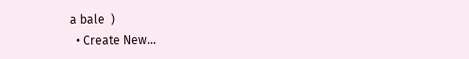a bale  )
  • Create New...